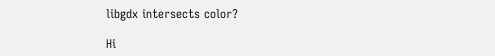libgdx intersects color?

Hi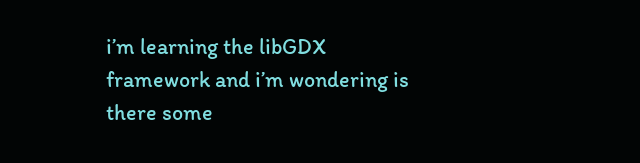i’m learning the libGDX framework and i’m wondering is there some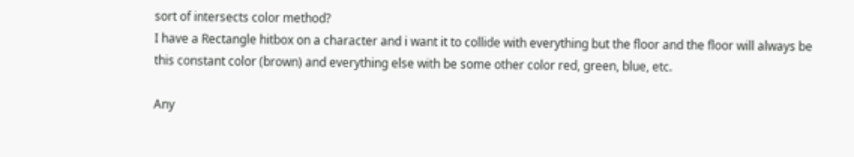sort of intersects color method?
I have a Rectangle hitbox on a character and i want it to collide with everything but the floor and the floor will always be this constant color (brown) and everything else with be some other color red, green, blue, etc.

Any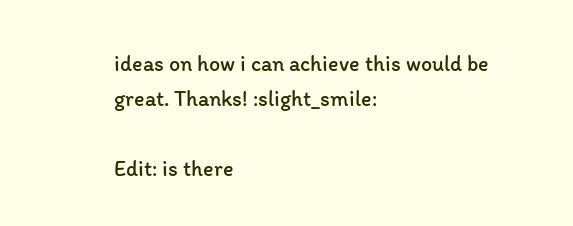ideas on how i can achieve this would be great. Thanks! :slight_smile:

Edit: is there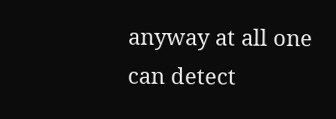anyway at all one can detect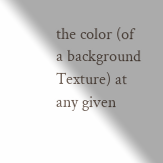the color (of a background Texture) at any given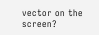vector on the screen?